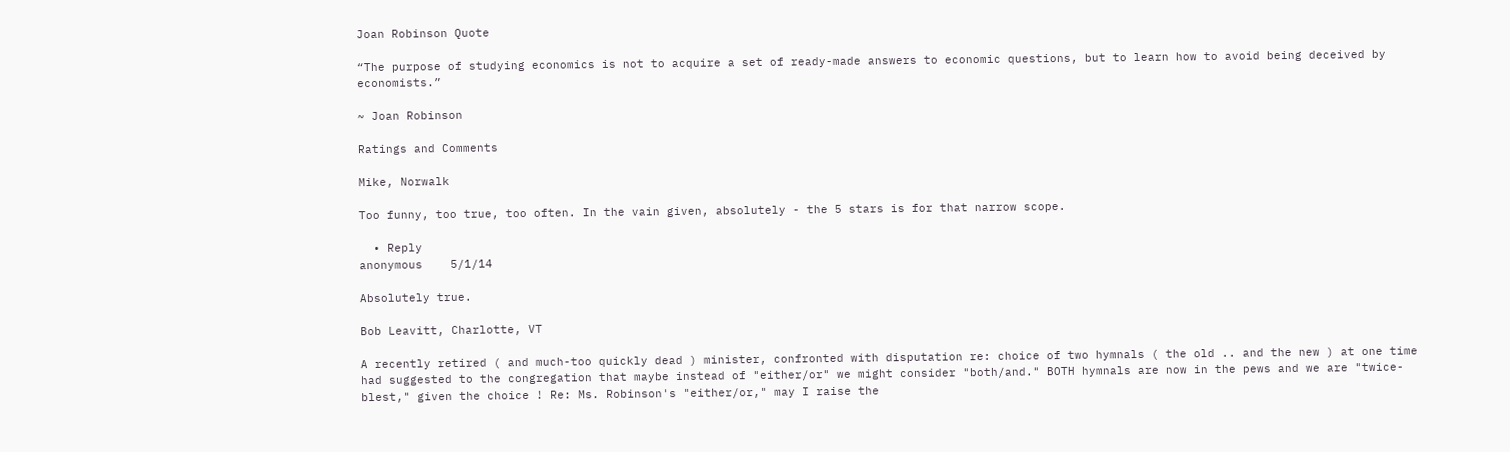Joan Robinson Quote

“The purpose of studying economics is not to acquire a set of ready-made answers to economic questions, but to learn how to avoid being deceived by economists.”

~ Joan Robinson

Ratings and Comments

Mike, Norwalk

Too funny, too true, too often. In the vain given, absolutely - the 5 stars is for that narrow scope.

  • Reply
anonymous    5/1/14

Absolutely true.

Bob Leavitt, Charlotte, VT

A recently retired ( and much-too quickly dead ) minister, confronted with disputation re: choice of two hymnals ( the old .. and the new ) at one time had suggested to the congregation that maybe instead of "either/or" we might consider "both/and." BOTH hymnals are now in the pews and we are "twice-blest," given the choice ! Re: Ms. Robinson's "either/or," may I raise the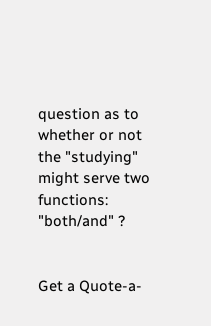question as to whether or not the "studying" might serve two functions: "both/and" ?


Get a Quote-a-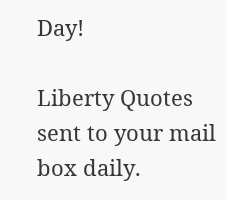Day!

Liberty Quotes sent to your mail box daily.